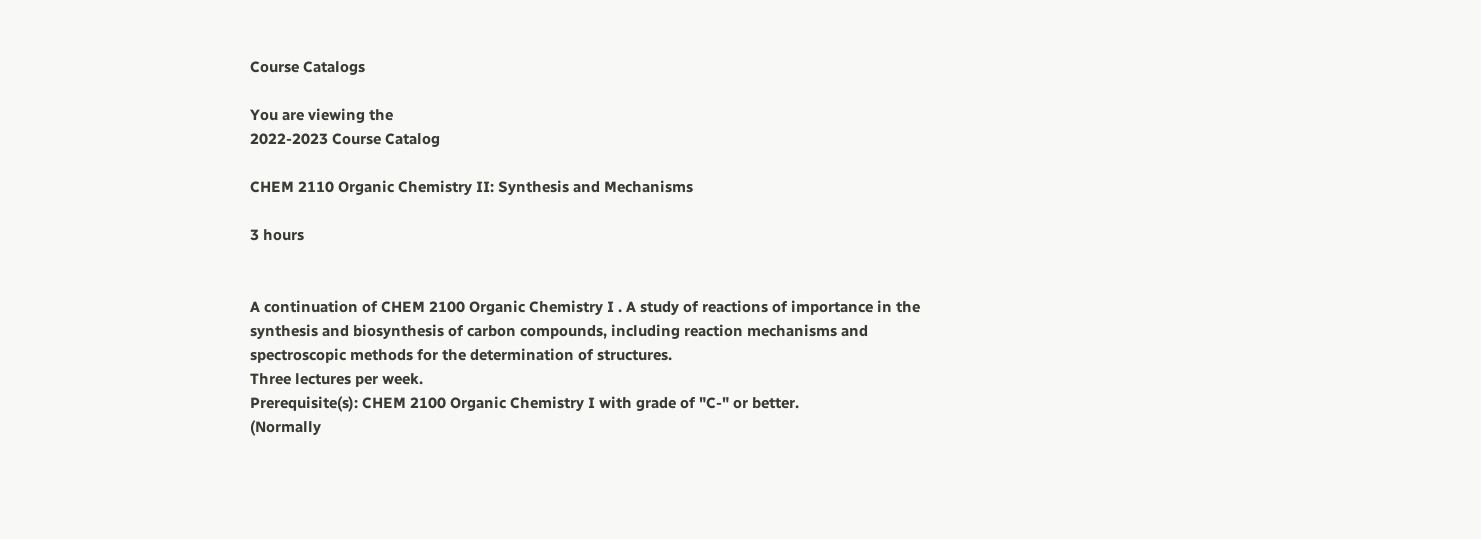Course Catalogs

You are viewing the
2022-2023 Course Catalog

CHEM 2110 Organic Chemistry II: Synthesis and Mechanisms

3 hours


A continuation of CHEM 2100 Organic Chemistry I . A study of reactions of importance in the synthesis and biosynthesis of carbon compounds, including reaction mechanisms and spectroscopic methods for the determination of structures.
Three lectures per week.
Prerequisite(s): CHEM 2100 Organic Chemistry I with grade of "C-" or better.
(Normally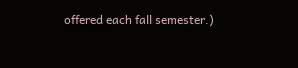offered each fall semester.)